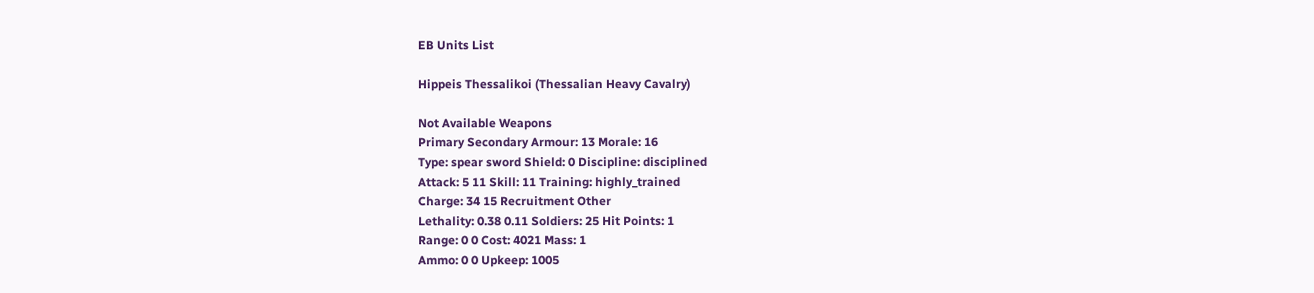EB Units List

Hippeis Thessalikoi (Thessalian Heavy Cavalry)

Not Available Weapons
Primary Secondary Armour: 13 Morale: 16
Type: spear sword Shield: 0 Discipline: disciplined
Attack: 5 11 Skill: 11 Training: highly_trained
Charge: 34 15 Recruitment Other
Lethality: 0.38 0.11 Soldiers: 25 Hit Points: 1
Range: 0 0 Cost: 4021 Mass: 1
Ammo: 0 0 Upkeep: 1005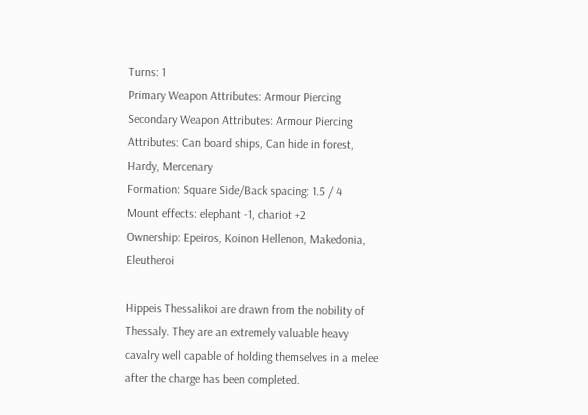Turns: 1
Primary Weapon Attributes: Armour Piercing
Secondary Weapon Attributes: Armour Piercing
Attributes: Can board ships, Can hide in forest, Hardy, Mercenary
Formation: Square Side/Back spacing: 1.5 / 4
Mount effects: elephant -1, chariot +2
Ownership: Epeiros, Koinon Hellenon, Makedonia, Eleutheroi

Hippeis Thessalikoi are drawn from the nobility of Thessaly. They are an extremely valuable heavy cavalry well capable of holding themselves in a melee after the charge has been completed.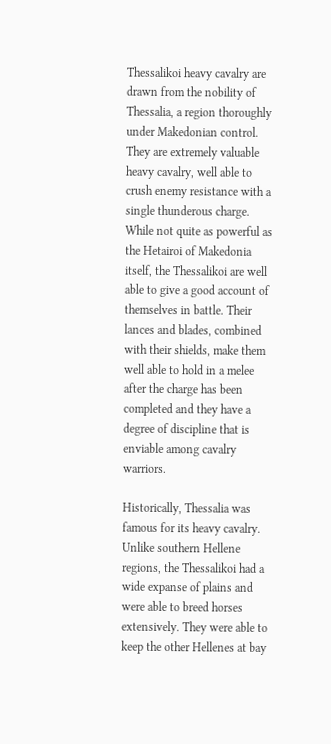Thessalikoi heavy cavalry are drawn from the nobility of Thessalia, a region thoroughly under Makedonian control. They are extremely valuable heavy cavalry, well able to crush enemy resistance with a single thunderous charge. While not quite as powerful as the Hetairoi of Makedonia itself, the Thessalikoi are well able to give a good account of themselves in battle. Their lances and blades, combined with their shields, make them well able to hold in a melee after the charge has been completed and they have a degree of discipline that is enviable among cavalry warriors.

Historically, Thessalia was famous for its heavy cavalry. Unlike southern Hellene regions, the Thessalikoi had a wide expanse of plains and were able to breed horses extensively. They were able to keep the other Hellenes at bay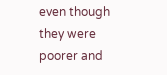even though they were poorer and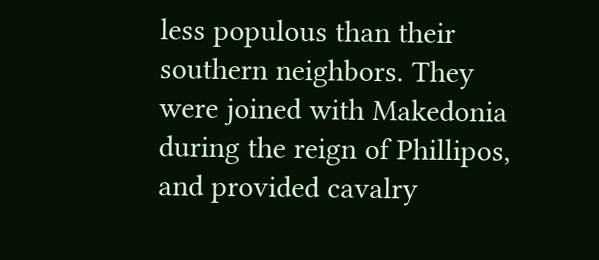less populous than their southern neighbors. They were joined with Makedonia during the reign of Phillipos, and provided cavalry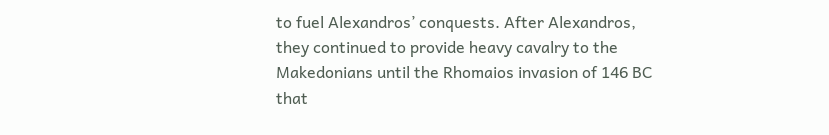to fuel Alexandros’ conquests. After Alexandros, they continued to provide heavy cavalry to the Makedonians until the Rhomaios invasion of 146 BC that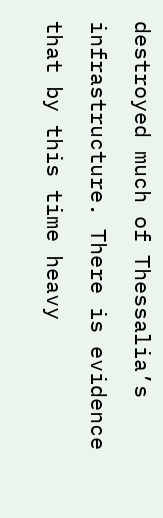destroyed much of Thessalia’s infrastructure. There is evidence that by this time heavy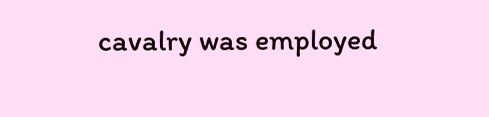cavalry was employed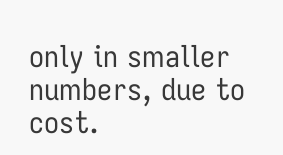only in smaller numbers, due to cost.